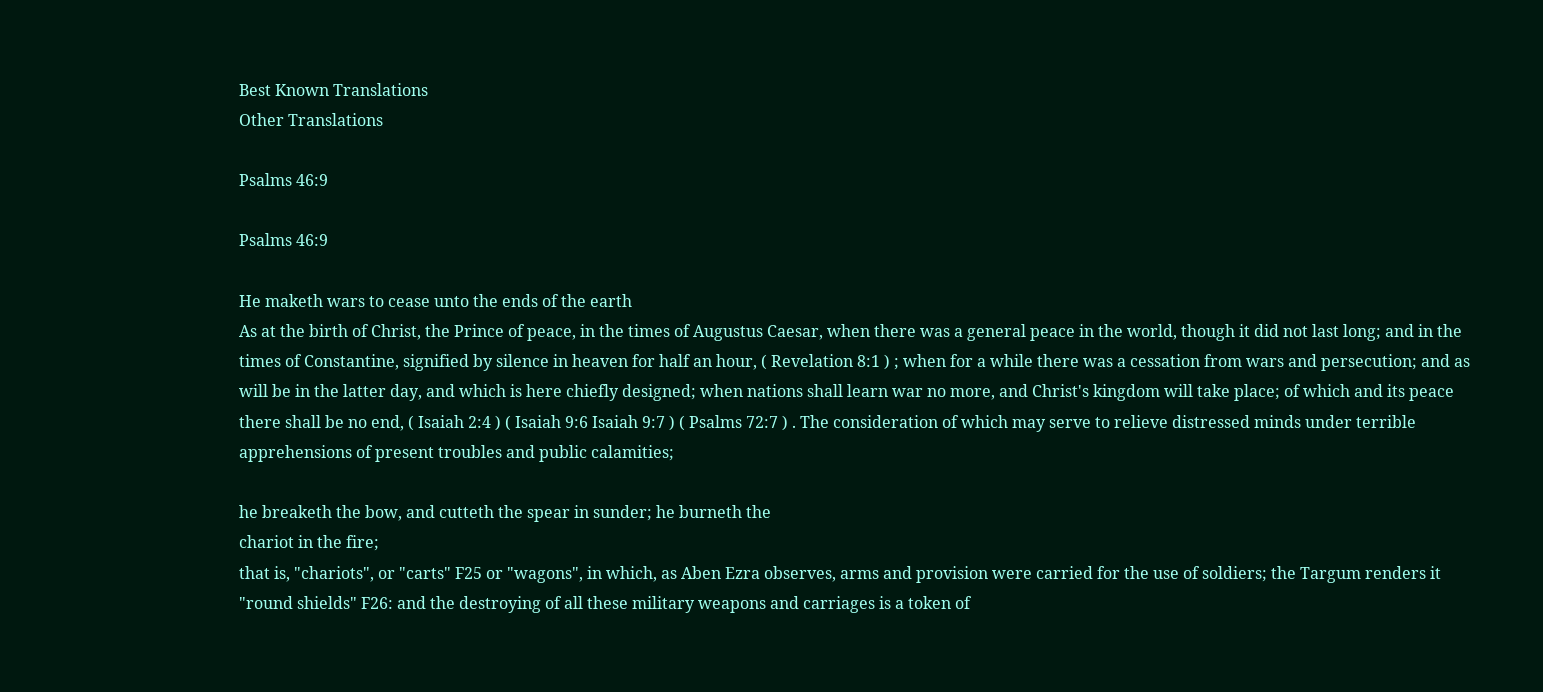Best Known Translations
Other Translations

Psalms 46:9

Psalms 46:9

He maketh wars to cease unto the ends of the earth
As at the birth of Christ, the Prince of peace, in the times of Augustus Caesar, when there was a general peace in the world, though it did not last long; and in the times of Constantine, signified by silence in heaven for half an hour, ( Revelation 8:1 ) ; when for a while there was a cessation from wars and persecution; and as will be in the latter day, and which is here chiefly designed; when nations shall learn war no more, and Christ's kingdom will take place; of which and its peace there shall be no end, ( Isaiah 2:4 ) ( Isaiah 9:6 Isaiah 9:7 ) ( Psalms 72:7 ) . The consideration of which may serve to relieve distressed minds under terrible apprehensions of present troubles and public calamities;

he breaketh the bow, and cutteth the spear in sunder; he burneth the
chariot in the fire;
that is, "chariots", or "carts" F25 or "wagons", in which, as Aben Ezra observes, arms and provision were carried for the use of soldiers; the Targum renders it "round shields" F26: and the destroying of all these military weapons and carriages is a token of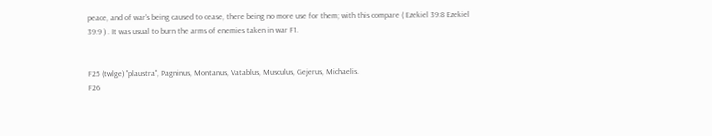peace, and of war's being caused to cease, there being no more use for them; with this compare ( Ezekiel 39:8 Ezekiel 39:9 ) . It was usual to burn the arms of enemies taken in war F1.


F25 (twlge) "plaustra", Pagninus, Montanus, Vatablus, Musculus, Gejerus, Michaelis.
F26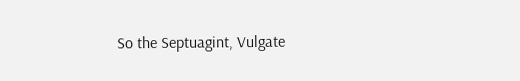So the Septuagint, Vulgate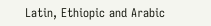Latin, Ethiopic and Arabic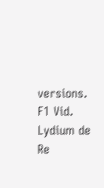versions.
F1 Vid. Lydium de Re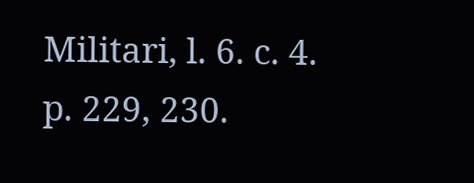Militari, l. 6. c. 4. p. 229, 230.